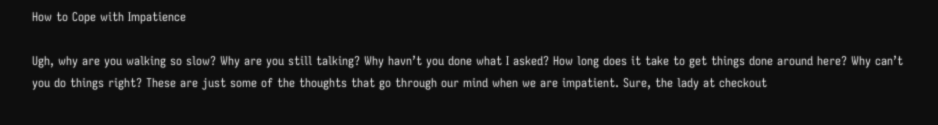How to Cope with Impatience

Ugh, why are you walking so slow? Why are you still talking? Why havn’t you done what I asked? How long does it take to get things done around here? Why can’t you do things right? These are just some of the thoughts that go through our mind when we are impatient. Sure, the lady at checkout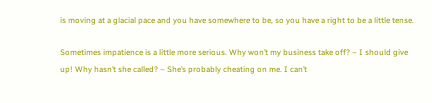is moving at a glacial pace and you have somewhere to be, so you have a right to be a little tense.

Sometimes impatience is a little more serious. Why won’t my business take off? – I should give up! Why hasn’t she called? – She’s probably cheating on me. I can’t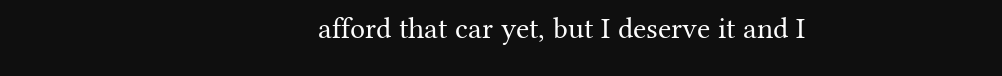afford that car yet, but I deserve it and I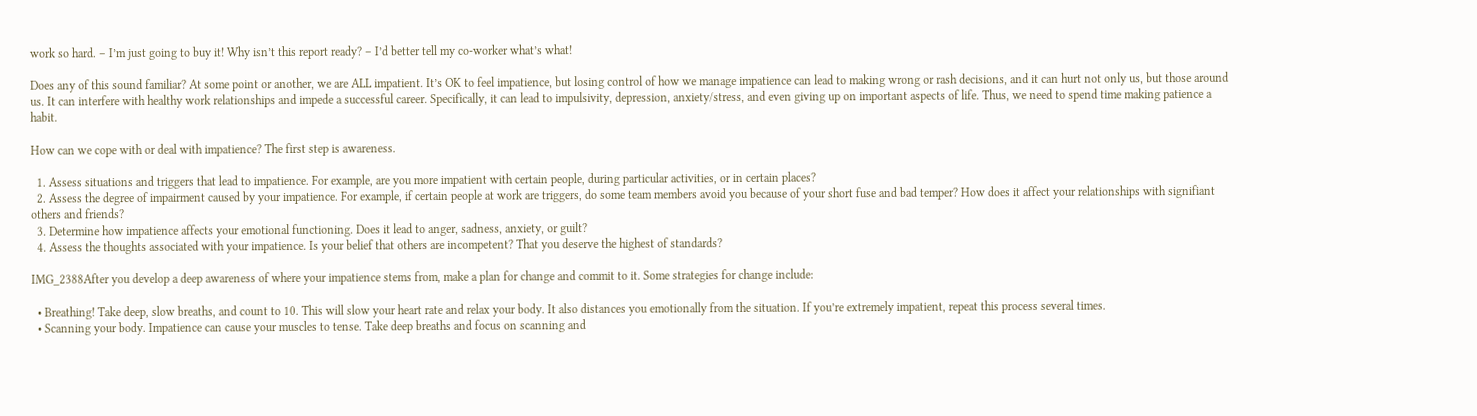work so hard. – I’m just going to buy it! Why isn’t this report ready? – I’d better tell my co-worker what’s what!

Does any of this sound familiar? At some point or another, we are ALL impatient. It’s OK to feel impatience, but losing control of how we manage impatience can lead to making wrong or rash decisions, and it can hurt not only us, but those around us. It can interfere with healthy work relationships and impede a successful career. Specifically, it can lead to impulsivity, depression, anxiety/stress, and even giving up on important aspects of life. Thus, we need to spend time making patience a habit.

How can we cope with or deal with impatience? The first step is awareness.

  1. Assess situations and triggers that lead to impatience. For example, are you more impatient with certain people, during particular activities, or in certain places?
  2. Assess the degree of impairment caused by your impatience. For example, if certain people at work are triggers, do some team members avoid you because of your short fuse and bad temper? How does it affect your relationships with signifiant others and friends?
  3. Determine how impatience affects your emotional functioning. Does it lead to anger, sadness, anxiety, or guilt?
  4. Assess the thoughts associated with your impatience. Is your belief that others are incompetent? That you deserve the highest of standards?

IMG_2388After you develop a deep awareness of where your impatience stems from, make a plan for change and commit to it. Some strategies for change include:

  • Breathing! Take deep, slow breaths, and count to 10. This will slow your heart rate and relax your body. It also distances you emotionally from the situation. If you’re extremely impatient, repeat this process several times.
  • Scanning your body. Impatience can cause your muscles to tense. Take deep breaths and focus on scanning and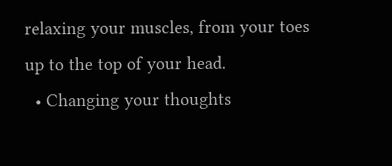relaxing your muscles, from your toes up to the top of your head.
  • Changing your thoughts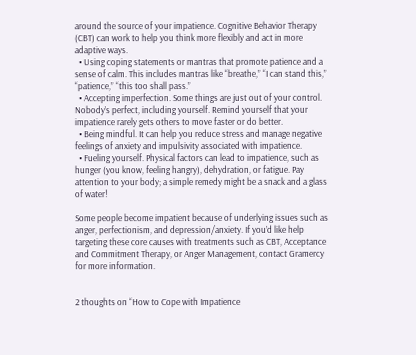around the source of your impatience. Cognitive Behavior Therapy (CBT) can work to help you think more flexibly and act in more adaptive ways.
  • Using coping statements or mantras that promote patience and a sense of calm. This includes mantras like “breathe,” “I can stand this,” “patience,” “this too shall pass.”
  • Accepting imperfection. Some things are just out of your control. Nobody’s perfect, including yourself. Remind yourself that your impatience rarely gets others to move faster or do better.
  • Being mindful. It can help you reduce stress and manage negative feelings of anxiety and impulsivity associated with impatience.
  • Fueling yourself. Physical factors can lead to impatience, such as hunger (you know, feeling hangry), dehydration, or fatigue. Pay attention to your body; a simple remedy might be a snack and a glass of water!

Some people become impatient because of underlying issues such as anger, perfectionism, and depression/anxiety. If you’d like help targeting these core causes with treatments such as CBT, Acceptance and Commitment Therapy, or Anger Management, contact Gramercy for more information.


2 thoughts on “How to Cope with Impatience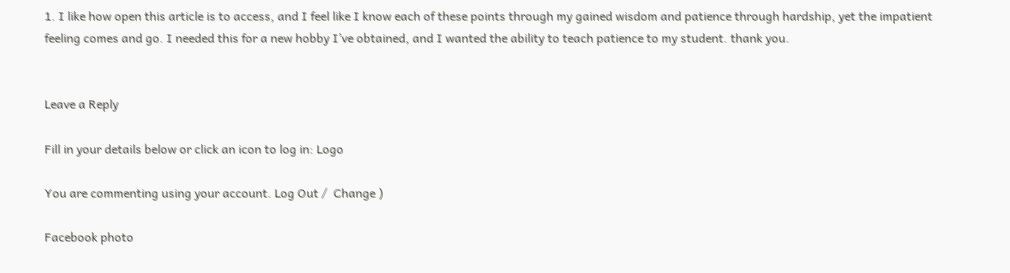1. I like how open this article is to access, and I feel like I know each of these points through my gained wisdom and patience through hardship, yet the impatient feeling comes and go. I needed this for a new hobby I’ve obtained, and I wanted the ability to teach patience to my student. thank you.


Leave a Reply

Fill in your details below or click an icon to log in: Logo

You are commenting using your account. Log Out /  Change )

Facebook photo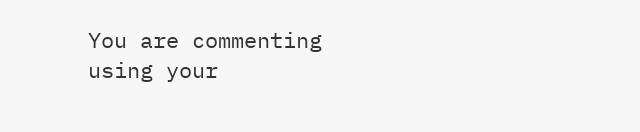You are commenting using your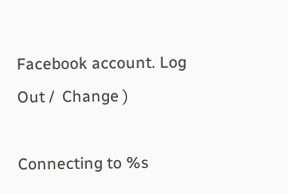Facebook account. Log Out /  Change )

Connecting to %s